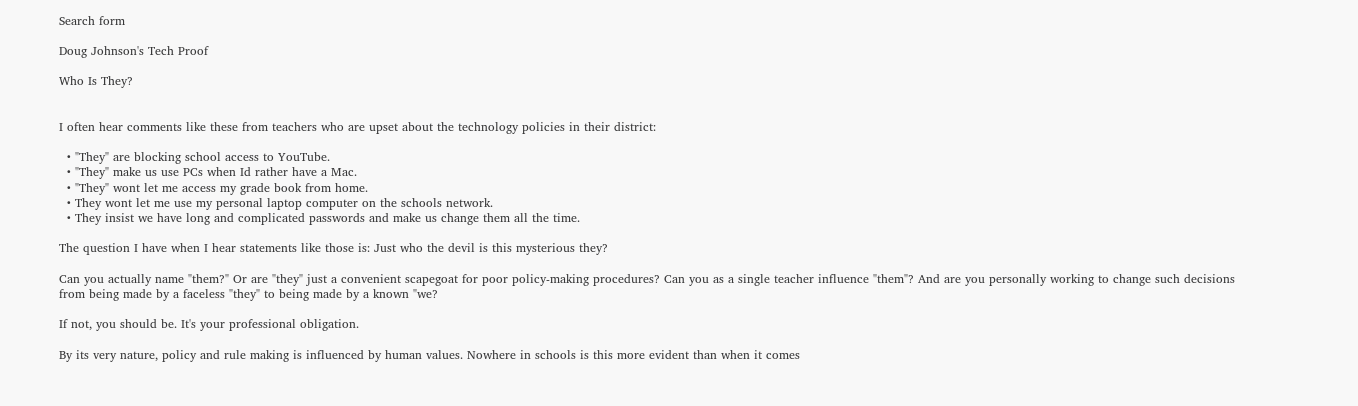Search form

Doug Johnson's Tech Proof

Who Is They?


I often hear comments like these from teachers who are upset about the technology policies in their district:

  • "They" are blocking school access to YouTube.
  • "They" make us use PCs when Id rather have a Mac.
  • "They" wont let me access my grade book from home.
  • They wont let me use my personal laptop computer on the schools network.
  • They insist we have long and complicated passwords and make us change them all the time.

The question I have when I hear statements like those is: Just who the devil is this mysterious they?

Can you actually name "them?" Or are "they" just a convenient scapegoat for poor policy-making procedures? Can you as a single teacher influence "them"? And are you personally working to change such decisions from being made by a faceless "they" to being made by a known "we?

If not, you should be. It's your professional obligation.

By its very nature, policy and rule making is influenced by human values. Nowhere in schools is this more evident than when it comes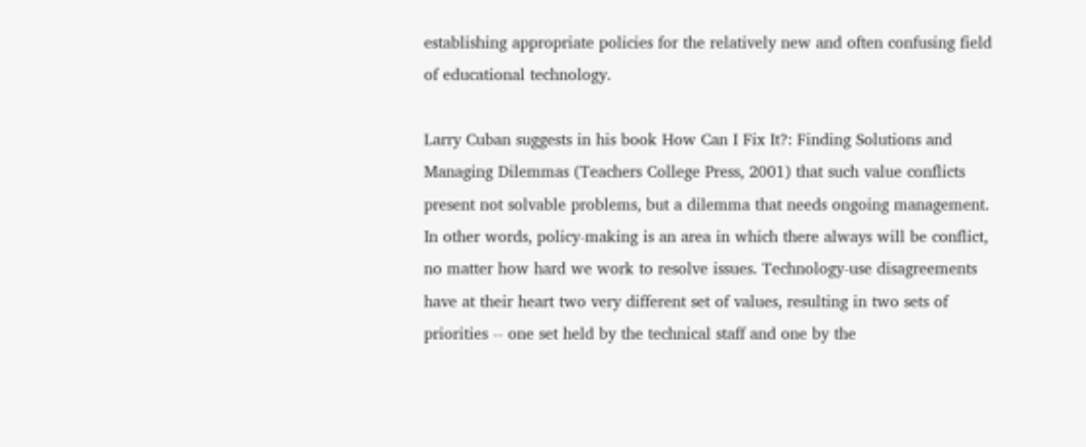establishing appropriate policies for the relatively new and often confusing field of educational technology.

Larry Cuban suggests in his book How Can I Fix It?: Finding Solutions and Managing Dilemmas (Teachers College Press, 2001) that such value conflicts present not solvable problems, but a dilemma that needs ongoing management. In other words, policy-making is an area in which there always will be conflict, no matter how hard we work to resolve issues. Technology-use disagreements have at their heart two very different set of values, resulting in two sets of priorities -- one set held by the technical staff and one by the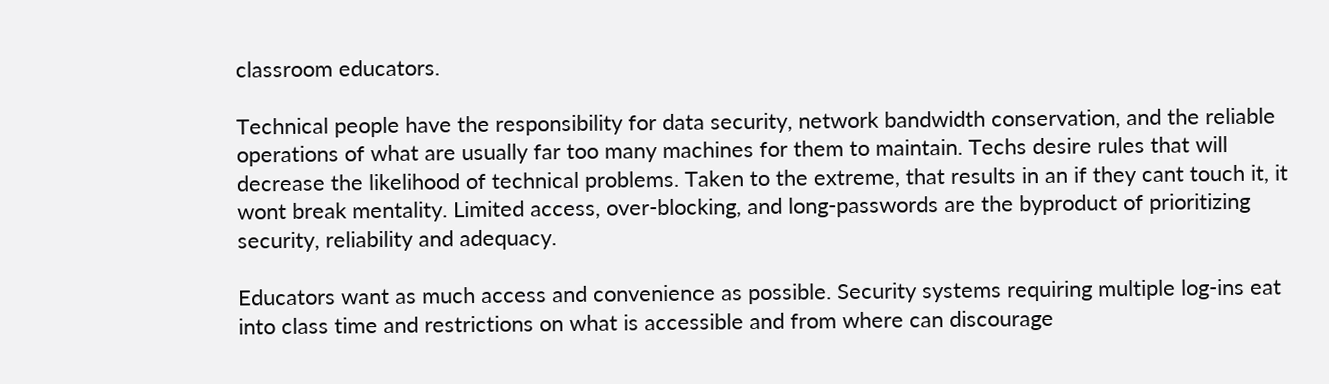classroom educators.

Technical people have the responsibility for data security, network bandwidth conservation, and the reliable operations of what are usually far too many machines for them to maintain. Techs desire rules that will decrease the likelihood of technical problems. Taken to the extreme, that results in an if they cant touch it, it wont break mentality. Limited access, over-blocking, and long-passwords are the byproduct of prioritizing security, reliability and adequacy.

Educators want as much access and convenience as possible. Security systems requiring multiple log-ins eat into class time and restrictions on what is accessible and from where can discourage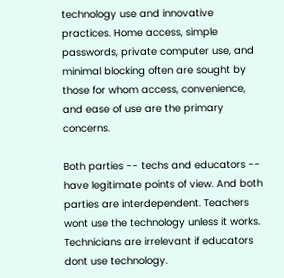technology use and innovative practices. Home access, simple passwords, private computer use, and minimal blocking often are sought by those for whom access, convenience, and ease of use are the primary concerns.

Both parties -- techs and educators -- have legitimate points of view. And both parties are interdependent. Teachers wont use the technology unless it works. Technicians are irrelevant if educators dont use technology.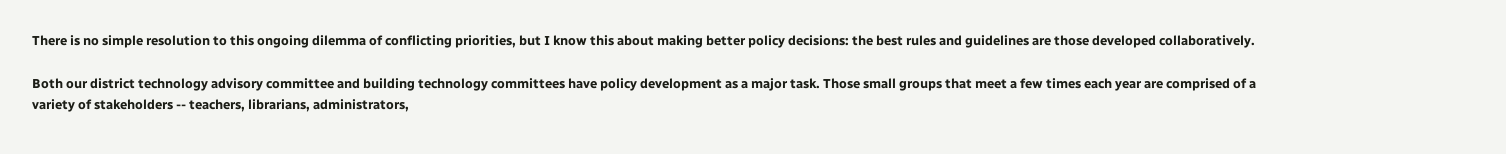There is no simple resolution to this ongoing dilemma of conflicting priorities, but I know this about making better policy decisions: the best rules and guidelines are those developed collaboratively.

Both our district technology advisory committee and building technology committees have policy development as a major task. Those small groups that meet a few times each year are comprised of a variety of stakeholders -- teachers, librarians, administrators,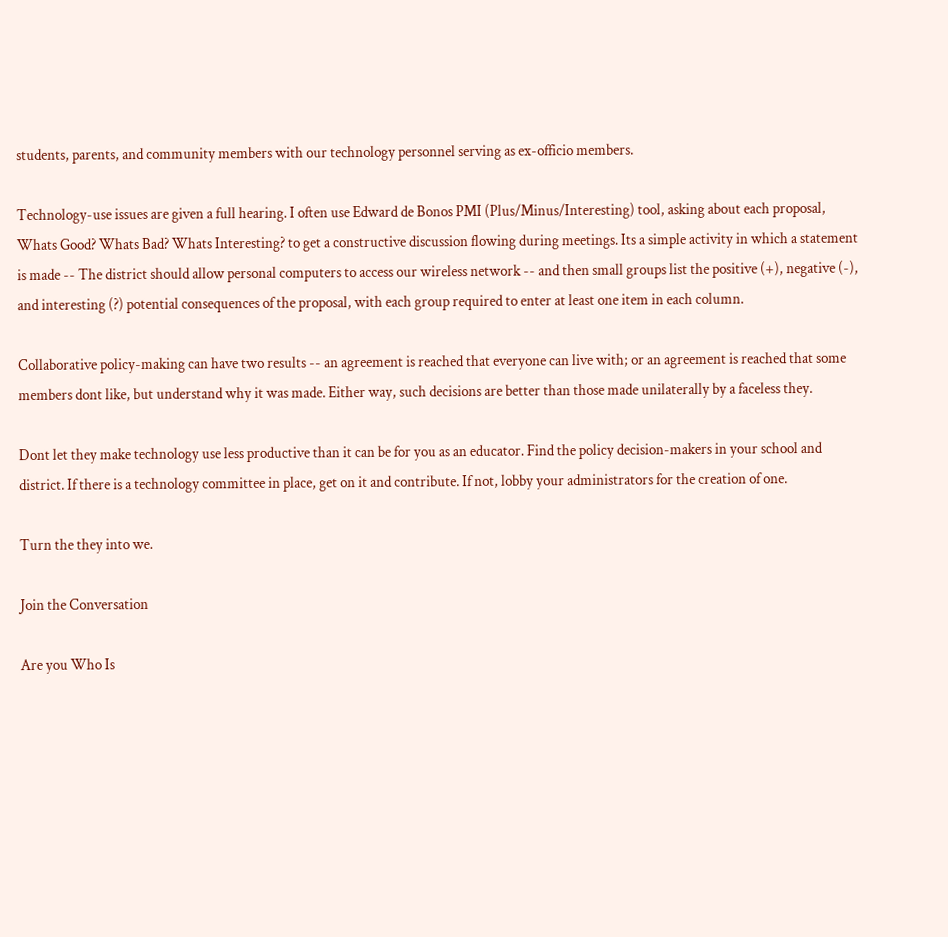students, parents, and community members with our technology personnel serving as ex-officio members.

Technology-use issues are given a full hearing. I often use Edward de Bonos PMI (Plus/Minus/Interesting) tool, asking about each proposal, Whats Good? Whats Bad? Whats Interesting? to get a constructive discussion flowing during meetings. Its a simple activity in which a statement is made -- The district should allow personal computers to access our wireless network -- and then small groups list the positive (+), negative (-), and interesting (?) potential consequences of the proposal, with each group required to enter at least one item in each column.

Collaborative policy-making can have two results -- an agreement is reached that everyone can live with; or an agreement is reached that some members dont like, but understand why it was made. Either way, such decisions are better than those made unilaterally by a faceless they.

Dont let they make technology use less productive than it can be for you as an educator. Find the policy decision-makers in your school and district. If there is a technology committee in place, get on it and contribute. If not, lobby your administrators for the creation of one.

Turn the they into we.

Join the Conversation

Are you Who Is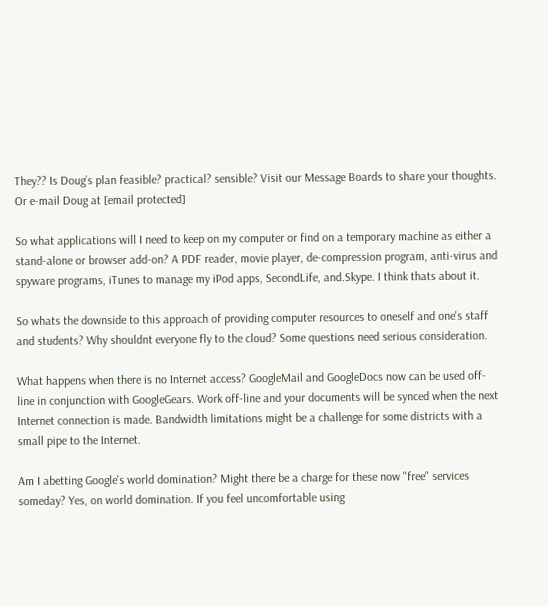They?? Is Doug’s plan feasible? practical? sensible? Visit our Message Boards to share your thoughts. Or e-mail Doug at [email protected]

So what applications will I need to keep on my computer or find on a temporary machine as either a stand-alone or browser add-on? A PDF reader, movie player, de-compression program, anti-virus and spyware programs, iTunes to manage my iPod apps, SecondLife, and.Skype. I think thats about it.

So whats the downside to this approach of providing computer resources to oneself and one's staff and students? Why shouldnt everyone fly to the cloud? Some questions need serious consideration.

What happens when there is no Internet access? GoogleMail and GoogleDocs now can be used off-line in conjunction with GoogleGears. Work off-line and your documents will be synced when the next Internet connection is made. Bandwidth limitations might be a challenge for some districts with a small pipe to the Internet.

Am I abetting Google's world domination? Might there be a charge for these now "free" services someday? Yes, on world domination. If you feel uncomfortable using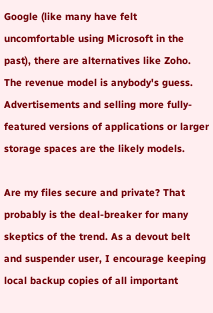Google (like many have felt uncomfortable using Microsoft in the past), there are alternatives like Zoho. The revenue model is anybody's guess. Advertisements and selling more fully-featured versions of applications or larger storage spaces are the likely models.

Are my files secure and private? That probably is the deal-breaker for many skeptics of the trend. As a devout belt and suspender user, I encourage keeping local backup copies of all important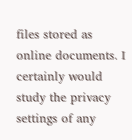files stored as online documents. I certainly would study the privacy settings of any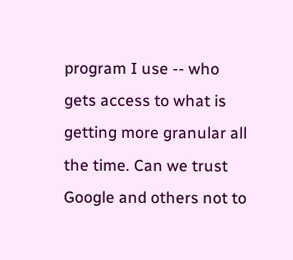program I use -- who gets access to what is getting more granular all the time. Can we trust Google and others not to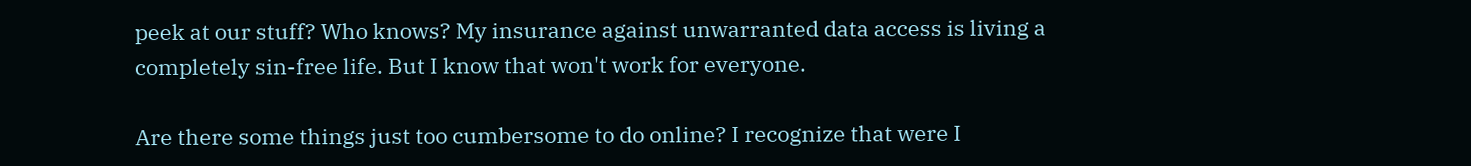peek at our stuff? Who knows? My insurance against unwarranted data access is living a completely sin-free life. But I know that won't work for everyone.

Are there some things just too cumbersome to do online? I recognize that were I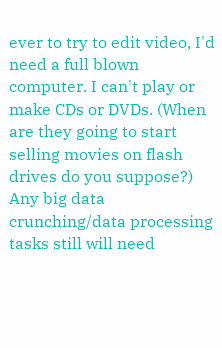ever to try to edit video, I'd need a full blown computer. I can't play or make CDs or DVDs. (When are they going to start selling movies on flash drives do you suppose?) Any big data crunching/data processing tasks still will need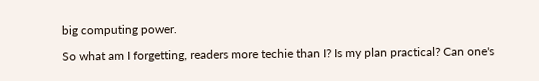big computing power.

So what am I forgetting, readers more techie than I? Is my plan practical? Can one's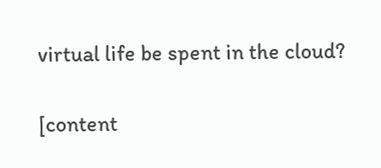virtual life be spent in the cloud?

[content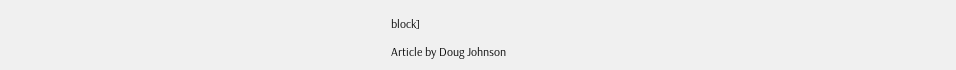block]

Article by Doug Johnson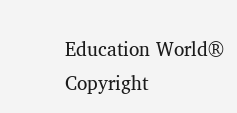Education World®
Copyright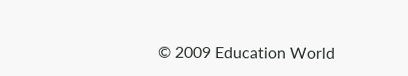© 2009 Education World